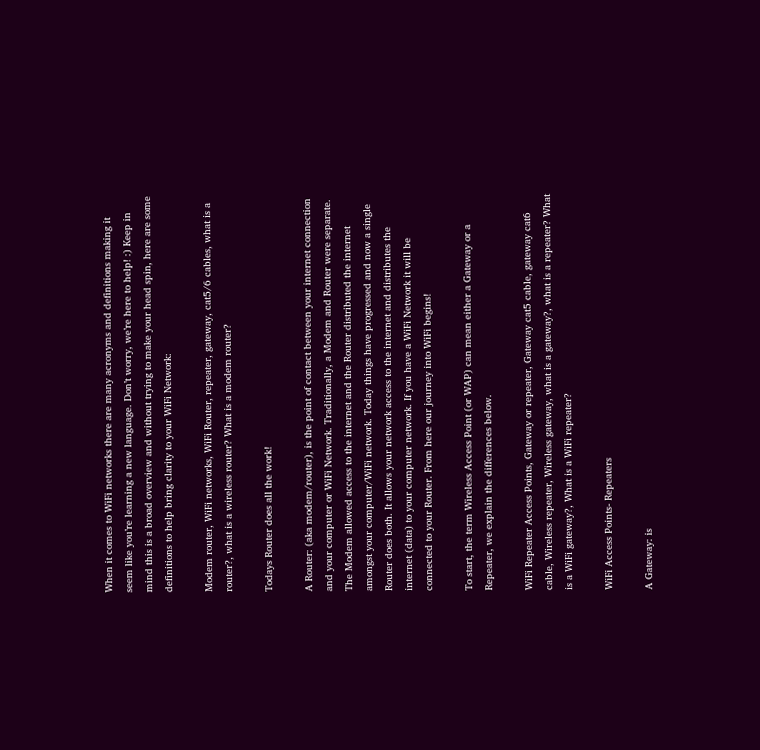When it comes to WiFi networks there are many acronyms and definitions making it seem like you’re learning a new language. Don’t worry, we’re here to help! :) Keep in mind this is a broad overview and without trying to make your head spin, here are some definitions to help bring clarity to your WiFi Network:

Modem router, WiFi networks, WiFi Router, repeater, gateway, cat5/6 cables, what is a router?, what is a wireless router? What is a modem router?

Todays Router does all the work!

A Router: (aka modem/router), is the point of contact between your internet connection and your computer or WiFi Network. Traditionally, a Modem and Router were separate. The Modem allowed access to the internet and the Router distributed the internet amongst your computer/WiFi network. Today things have progressed and now a single Router does both. It allows your network access to the internet and distributes the internet (data) to your computer network. If you have a WiFi Network it will be connected to your Router. From here our journey into WiFi begins!

To start, the term Wireless Access Point (or WAP) can mean either a Gateway or a Repeater, we explain the differences below.

WiFi Repeater Access Points, Gateway or repeater, Gateway cat5 cable, gateway cat6 cable, Wireless repeater, Wireless gateway, what is a gateway?, what is a repeater? What is a WiFi gateway?, What is a WiFi repeater?

WiFi Access Points- Repeaters

A Gateway: is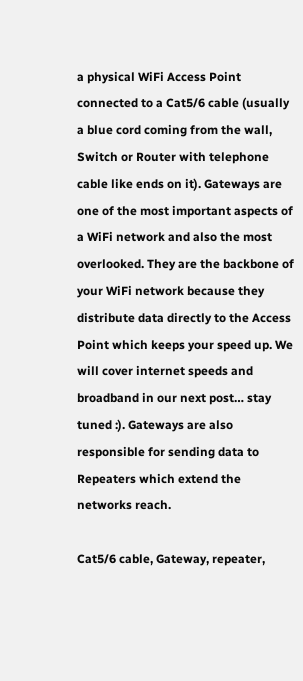a physical WiFi Access Point connected to a Cat5/6 cable (usually a blue cord coming from the wall, Switch or Router with telephone cable like ends on it). Gateways are one of the most important aspects of a WiFi network and also the most overlooked. They are the backbone of your WiFi network because they distribute data directly to the Access Point which keeps your speed up. We will cover internet speeds and broadband in our next post… stay tuned :). Gateways are also responsible for sending data to Repeaters which extend the networks reach.

Cat5/6 cable, Gateway, repeater,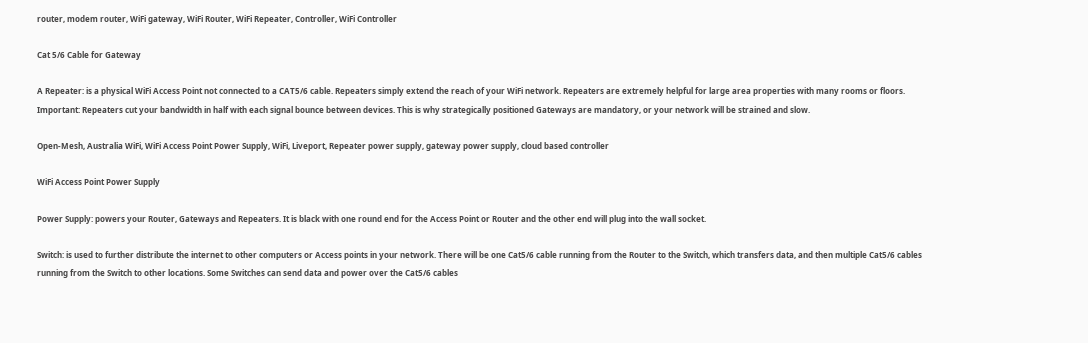router, modem router, WiFi gateway, WiFi Router, WiFi Repeater, Controller, WiFi Controller

Cat 5/6 Cable for Gateway

A Repeater: is a physical WiFi Access Point not connected to a CAT5/6 cable. Repeaters simply extend the reach of your WiFi network. Repeaters are extremely helpful for large area properties with many rooms or floors. Important: Repeaters cut your bandwidth in half with each signal bounce between devices. This is why strategically positioned Gateways are mandatory, or your network will be strained and slow.

Open-Mesh, Australia WiFi, WiFi Access Point Power Supply, WiFi, Liveport, Repeater power supply, gateway power supply, cloud based controller

WiFi Access Point Power Supply

Power Supply: powers your Router, Gateways and Repeaters. It is black with one round end for the Access Point or Router and the other end will plug into the wall socket.

Switch: is used to further distribute the internet to other computers or Access points in your network. There will be one Cat5/6 cable running from the Router to the Switch, which transfers data, and then multiple Cat5/6 cables running from the Switch to other locations. Some Switches can send data and power over the Cat5/6 cables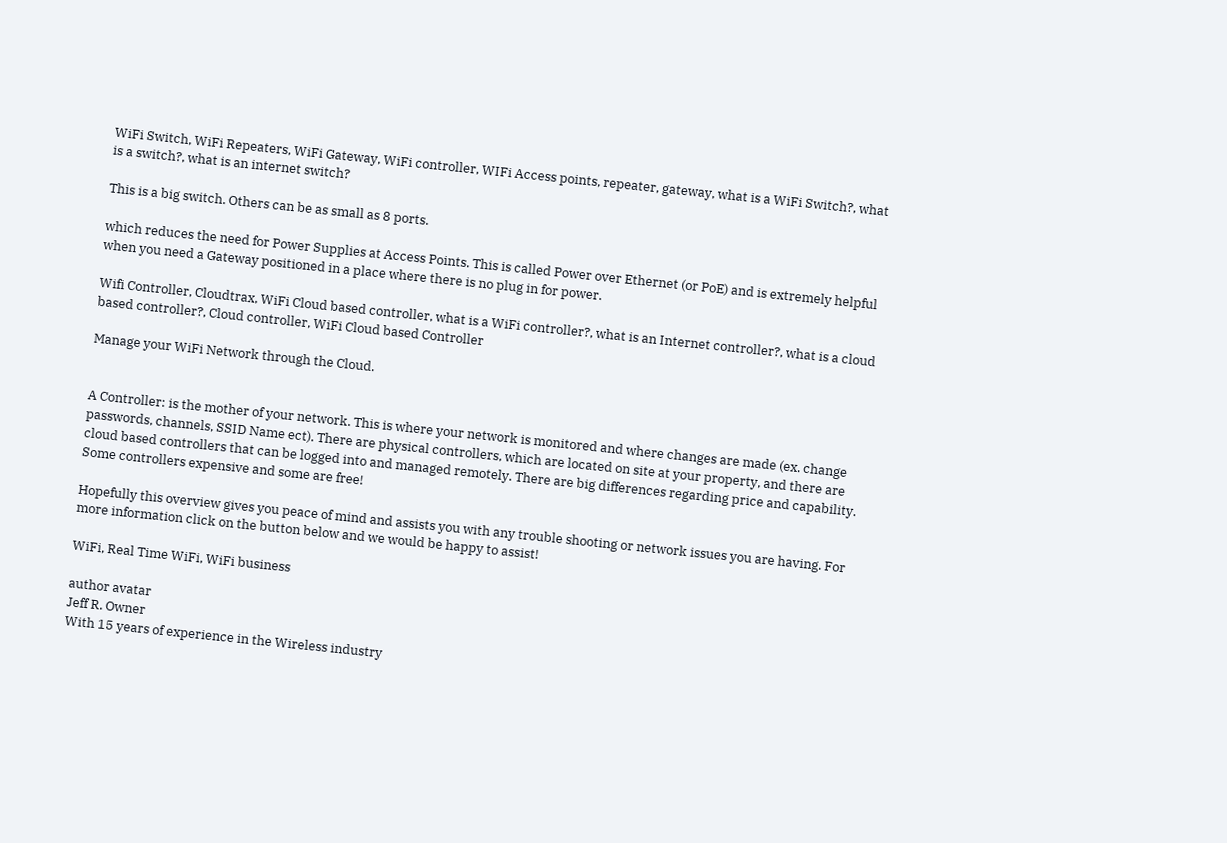WiFi Switch, WiFi Repeaters, WiFi Gateway, WiFi controller, WIFi Access points, repeater, gateway, what is a WiFi Switch?, what is a switch?, what is an internet switch?

This is a big switch. Others can be as small as 8 ports.

which reduces the need for Power Supplies at Access Points. This is called Power over Ethernet (or PoE) and is extremely helpful when you need a Gateway positioned in a place where there is no plug in for power.

Wifi Controller, Cloudtrax, WiFi Cloud based controller, what is a WiFi controller?, what is an Internet controller?, what is a cloud based controller?, Cloud controller, WiFi Cloud based Controller

Manage your WiFi Network through the Cloud.


A Controller: is the mother of your network. This is where your network is monitored and where changes are made (ex. change passwords, channels, SSID Name ect). There are physical controllers, which are located on site at your property, and there are cloud based controllers that can be logged into and managed remotely. There are big differences regarding price and capability. Some controllers expensive and some are free!

Hopefully this overview gives you peace of mind and assists you with any trouble shooting or network issues you are having. For more information click on the button below and we would be happy to assist!

WiFi, Real Time WiFi, WiFi business

author avatar
Jeff R. Owner
With 15 years of experience in the Wireless industry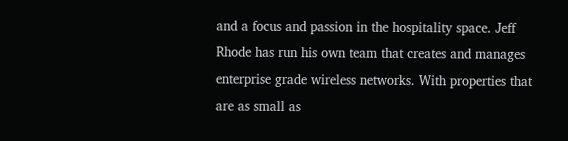and a focus and passion in the hospitality space. Jeff Rhode has run his own team that creates and manages enterprise grade wireless networks. With properties that are as small as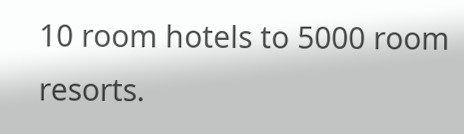10 room hotels to 5000 room resorts.